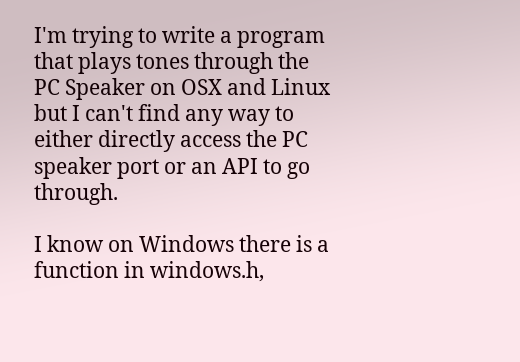I'm trying to write a program that plays tones through the PC Speaker on OSX and Linux but I can't find any way to either directly access the PC speaker port or an API to go through.

I know on Windows there is a function in windows.h,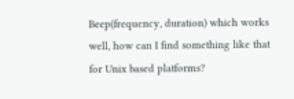Beep(frequency, duration) which works well, how can I find something like that for Unix based platforms?